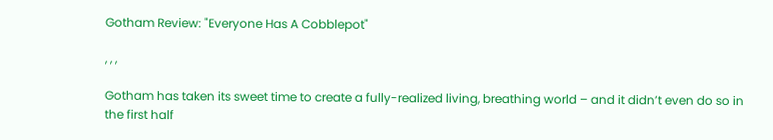Gotham Review: "Everyone Has A Cobblepot"

, , ,

Gotham has taken its sweet time to create a fully-realized living, breathing world – and it didn’t even do so in the first half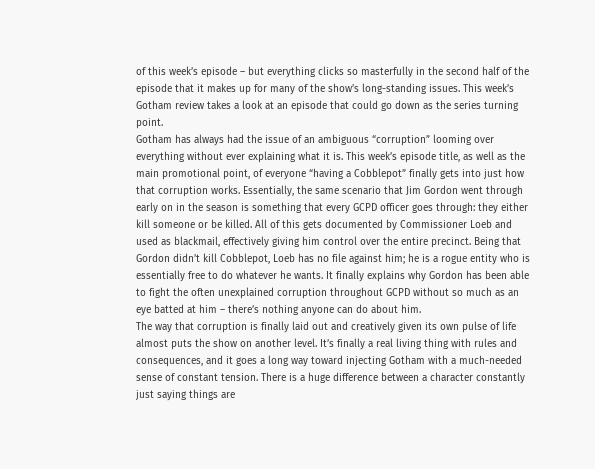of this week’s episode – but everything clicks so masterfully in the second half of the episode that it makes up for many of the show’s long-standing issues. This week’s Gotham review takes a look at an episode that could go down as the series turning point.
Gotham has always had the issue of an ambiguous “corruption” looming over everything without ever explaining what it is. This week’s episode title, as well as the main promotional point, of everyone “having a Cobblepot” finally gets into just how that corruption works. Essentially, the same scenario that Jim Gordon went through early on in the season is something that every GCPD officer goes through: they either kill someone or be killed. All of this gets documented by Commissioner Loeb and used as blackmail, effectively giving him control over the entire precinct. Being that Gordon didn’t kill Cobblepot, Loeb has no file against him; he is a rogue entity who is essentially free to do whatever he wants. It finally explains why Gordon has been able to fight the often unexplained corruption throughout GCPD without so much as an eye batted at him – there’s nothing anyone can do about him.
The way that corruption is finally laid out and creatively given its own pulse of life almost puts the show on another level. It’s finally a real living thing with rules and consequences, and it goes a long way toward injecting Gotham with a much-needed sense of constant tension. There is a huge difference between a character constantly just saying things are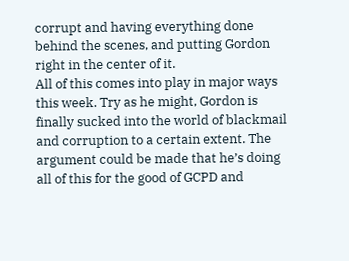corrupt and having everything done behind the scenes, and putting Gordon right in the center of it.
All of this comes into play in major ways this week. Try as he might, Gordon is finally sucked into the world of blackmail and corruption to a certain extent. The argument could be made that he’s doing all of this for the good of GCPD and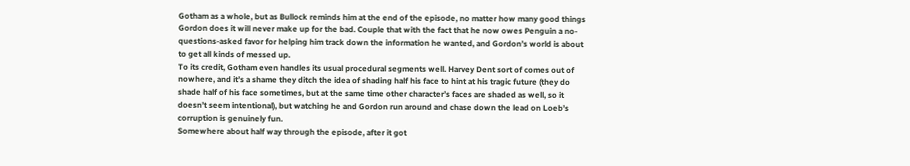Gotham as a whole, but as Bullock reminds him at the end of the episode, no matter how many good things Gordon does it will never make up for the bad. Couple that with the fact that he now owes Penguin a no-questions-asked favor for helping him track down the information he wanted, and Gordon’s world is about to get all kinds of messed up.
To its credit, Gotham even handles its usual procedural segments well. Harvey Dent sort of comes out of nowhere, and it’s a shame they ditch the idea of shading half his face to hint at his tragic future (they do shade half of his face sometimes, but at the same time other character’s faces are shaded as well, so it doesn’t seem intentional), but watching he and Gordon run around and chase down the lead on Loeb’s corruption is genuinely fun.
Somewhere about half way through the episode, after it got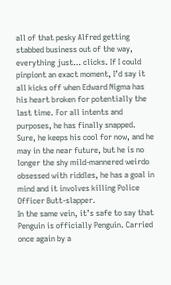all of that pesky Alfred getting stabbed business out of the way, everything just… clicks. If I could pinpiont an exact moment, I’d say it all kicks off when Edward Nigma has his heart broken for potentially the last time. For all intents and purposes, he has finally snapped. Sure, he keeps his cool for now, and he may in the near future, but he is no longer the shy mild-mannered weirdo obsessed with riddles, he has a goal in mind and it involves killing Police Officer Butt-slapper.
In the same vein, it’s safe to say that Penguin is officially Penguin. Carried once again by a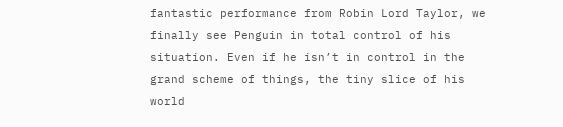fantastic performance from Robin Lord Taylor, we finally see Penguin in total control of his situation. Even if he isn’t in control in the grand scheme of things, the tiny slice of his world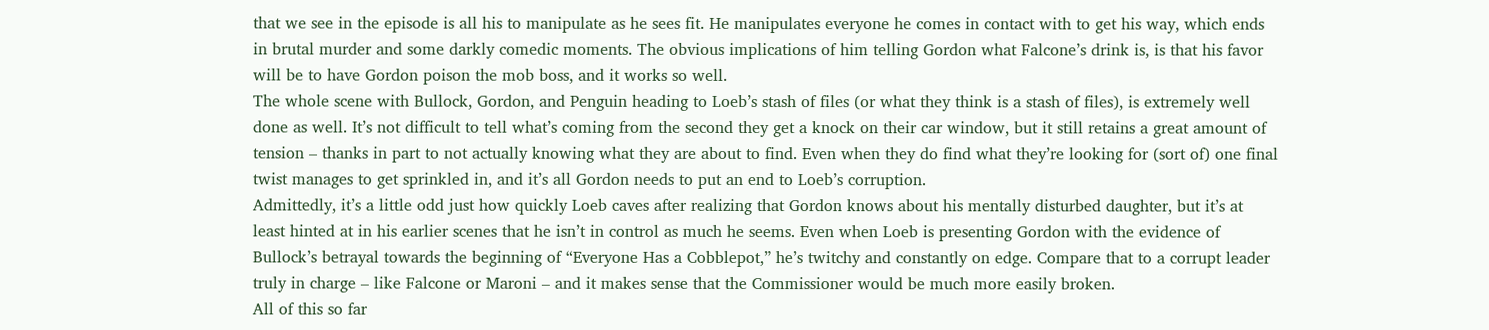that we see in the episode is all his to manipulate as he sees fit. He manipulates everyone he comes in contact with to get his way, which ends in brutal murder and some darkly comedic moments. The obvious implications of him telling Gordon what Falcone’s drink is, is that his favor will be to have Gordon poison the mob boss, and it works so well.
The whole scene with Bullock, Gordon, and Penguin heading to Loeb’s stash of files (or what they think is a stash of files), is extremely well done as well. It’s not difficult to tell what’s coming from the second they get a knock on their car window, but it still retains a great amount of tension – thanks in part to not actually knowing what they are about to find. Even when they do find what they’re looking for (sort of) one final twist manages to get sprinkled in, and it’s all Gordon needs to put an end to Loeb’s corruption.
Admittedly, it’s a little odd just how quickly Loeb caves after realizing that Gordon knows about his mentally disturbed daughter, but it’s at least hinted at in his earlier scenes that he isn’t in control as much he seems. Even when Loeb is presenting Gordon with the evidence of Bullock’s betrayal towards the beginning of “Everyone Has a Cobblepot,” he’s twitchy and constantly on edge. Compare that to a corrupt leader truly in charge – like Falcone or Maroni – and it makes sense that the Commissioner would be much more easily broken.
All of this so far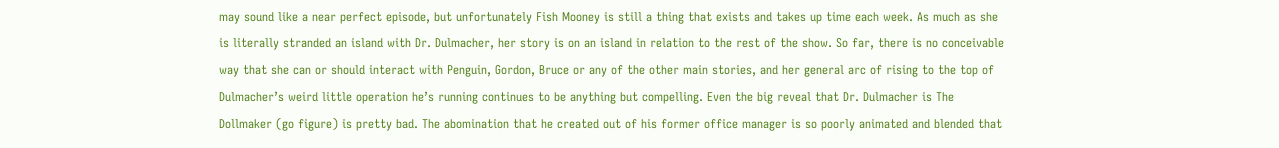may sound like a near perfect episode, but unfortunately Fish Mooney is still a thing that exists and takes up time each week. As much as she is literally stranded an island with Dr. Dulmacher, her story is on an island in relation to the rest of the show. So far, there is no conceivable way that she can or should interact with Penguin, Gordon, Bruce or any of the other main stories, and her general arc of rising to the top of Dulmacher’s weird little operation he’s running continues to be anything but compelling. Even the big reveal that Dr. Dulmacher is The Dollmaker (go figure) is pretty bad. The abomination that he created out of his former office manager is so poorly animated and blended that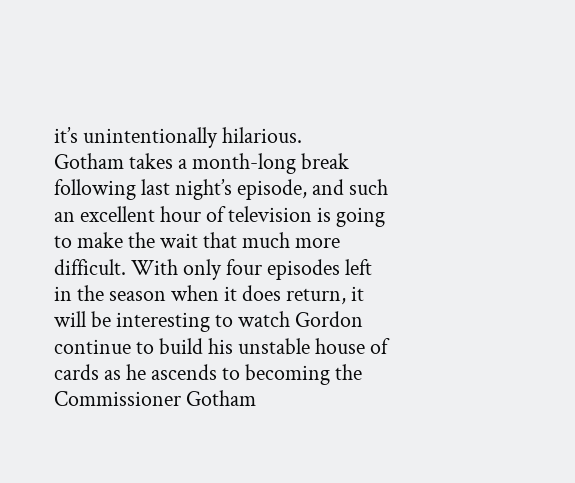it’s unintentionally hilarious.
Gotham takes a month-long break following last night’s episode, and such an excellent hour of television is going to make the wait that much more difficult. With only four episodes left in the season when it does return, it will be interesting to watch Gordon continue to build his unstable house of cards as he ascends to becoming the Commissioner Gotham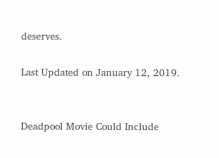deserves.

Last Updated on January 12, 2019.


Deadpool Movie Could Include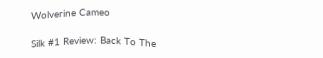Wolverine Cameo

Silk #1 Review: Back To The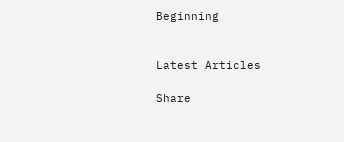Beginning


Latest Articles

Share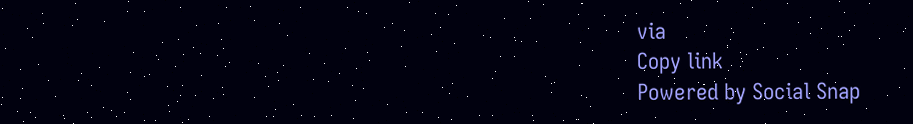via
Copy link
Powered by Social Snap